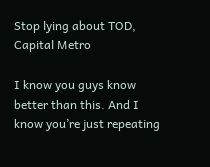Stop lying about TOD, Capital Metro

I know you guys know better than this. And I know you’re just repeating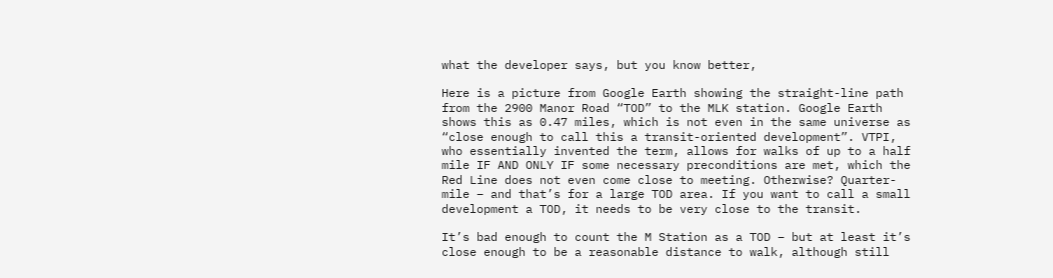what the developer says, but you know better,

Here is a picture from Google Earth showing the straight-line path from the 2900 Manor Road “TOD” to the MLK station. Google Earth shows this as 0.47 miles, which is not even in the same universe as “close enough to call this a transit-oriented development”. VTPI, who essentially invented the term, allows for walks of up to a half mile IF AND ONLY IF some necessary preconditions are met, which the Red Line does not even come close to meeting. Otherwise? Quarter-mile – and that’s for a large TOD area. If you want to call a small development a TOD, it needs to be very close to the transit.

It’s bad enough to count the M Station as a TOD – but at least it’s close enough to be a reasonable distance to walk, although still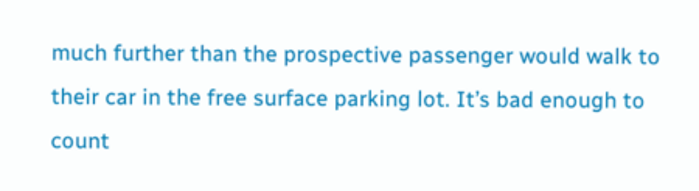much further than the prospective passenger would walk to their car in the free surface parking lot. It’s bad enough to count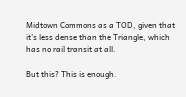Midtown Commons as a TOD, given that it’s less dense than the Triangle, which has no rail transit at all.

But this? This is enough.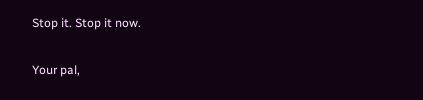Stop it. Stop it now.

Your pal,